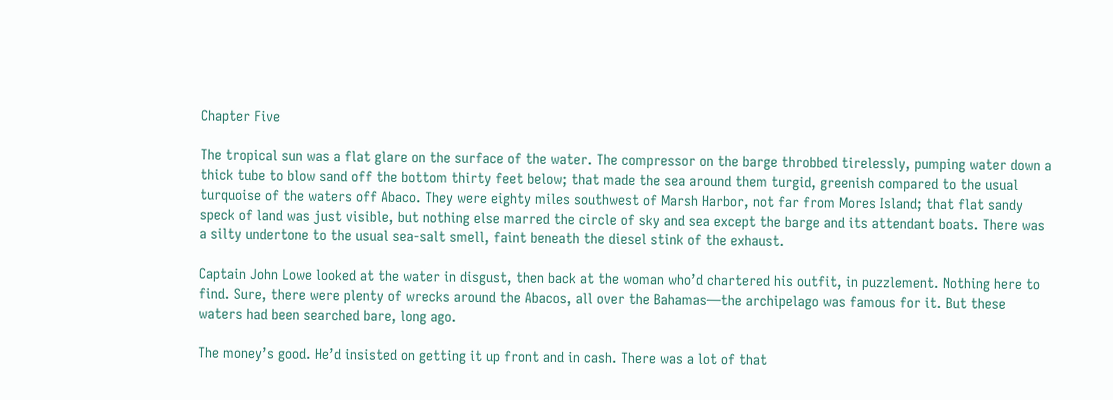Chapter Five

The tropical sun was a flat glare on the surface of the water. The compressor on the barge throbbed tirelessly, pumping water down a thick tube to blow sand off the bottom thirty feet below; that made the sea around them turgid, greenish compared to the usual turquoise of the waters off Abaco. They were eighty miles southwest of Marsh Harbor, not far from Mores Island; that flat sandy speck of land was just visible, but nothing else marred the circle of sky and sea except the barge and its attendant boats. There was a silty undertone to the usual sea-salt smell, faint beneath the diesel stink of the exhaust.

Captain John Lowe looked at the water in disgust, then back at the woman who’d chartered his outfit, in puzzlement. Nothing here to find. Sure, there were plenty of wrecks around the Abacos, all over the Bahamas—the archipelago was famous for it. But these waters had been searched bare, long ago.

The money’s good. He’d insisted on getting it up front and in cash. There was a lot of that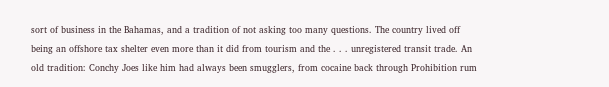sort of business in the Bahamas, and a tradition of not asking too many questions. The country lived off being an offshore tax shelter even more than it did from tourism and the . . . unregistered transit trade. An old tradition: Conchy Joes like him had always been smugglers, from cocaine back through Prohibition rum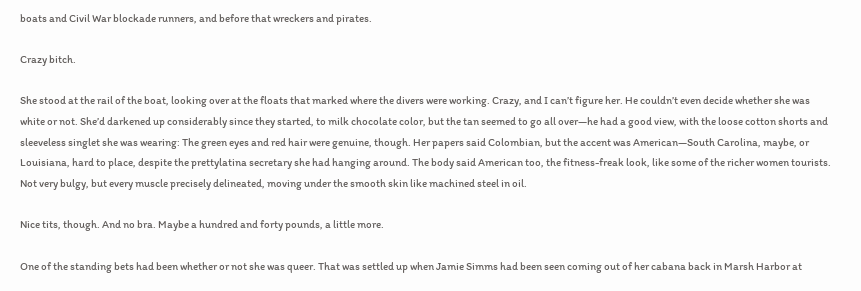boats and Civil War blockade runners, and before that wreckers and pirates.

Crazy bitch.

She stood at the rail of the boat, looking over at the floats that marked where the divers were working. Crazy, and I can’t figure her. He couldn’t even decide whether she was white or not. She’d darkened up considerably since they started, to milk chocolate color, but the tan seemed to go all over—he had a good view, with the loose cotton shorts and sleeveless singlet she was wearing: The green eyes and red hair were genuine, though. Her papers said Colombian, but the accent was American—South Carolina, maybe, or Louisiana, hard to place, despite the prettylatina secretary she had hanging around. The body said American too, the fitness-freak look, like some of the richer women tourists. Not very bulgy, but every muscle precisely delineated, moving under the smooth skin like machined steel in oil.

Nice tits, though. And no bra. Maybe a hundred and forty pounds, a little more.

One of the standing bets had been whether or not she was queer. That was settled up when Jamie Simms had been seen coming out of her cabana back in Marsh Harbor at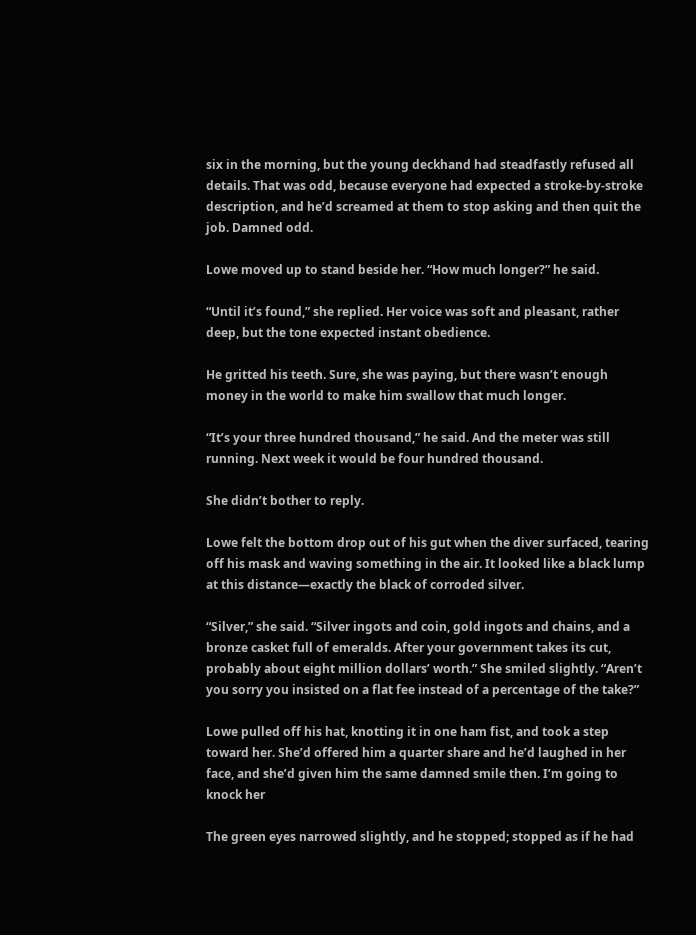six in the morning, but the young deckhand had steadfastly refused all details. That was odd, because everyone had expected a stroke-by-stroke description, and he’d screamed at them to stop asking and then quit the job. Damned odd.

Lowe moved up to stand beside her. “How much longer?” he said.

“Until it’s found,” she replied. Her voice was soft and pleasant, rather deep, but the tone expected instant obedience.

He gritted his teeth. Sure, she was paying, but there wasn’t enough money in the world to make him swallow that much longer.

“It’s your three hundred thousand,” he said. And the meter was still running. Next week it would be four hundred thousand.

She didn’t bother to reply.

Lowe felt the bottom drop out of his gut when the diver surfaced, tearing off his mask and waving something in the air. It looked like a black lump at this distance—exactly the black of corroded silver.

“Silver,” she said. “Silver ingots and coin, gold ingots and chains, and a bronze casket full of emeralds. After your government takes its cut, probably about eight million dollars’ worth.” She smiled slightly. “Aren’t you sorry you insisted on a flat fee instead of a percentage of the take?”

Lowe pulled off his hat, knotting it in one ham fist, and took a step toward her. She’d offered him a quarter share and he’d laughed in her face, and she’d given him the same damned smile then. I’m going to knock her

The green eyes narrowed slightly, and he stopped; stopped as if he had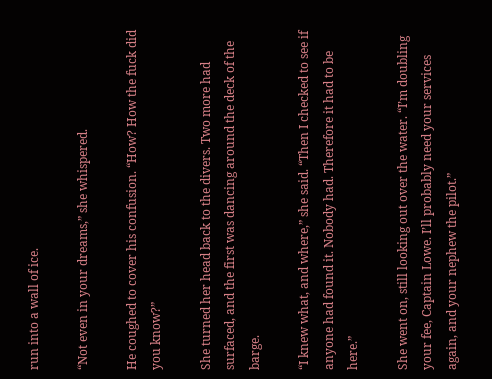run into a wall of ice.

“Not even in your dreams,” she whispered.

He coughed to cover his confusion. “How? How the fuck did you know?”

She turned her head back to the divers. Two more had surfaced, and the first was dancing around the deck of the barge.

“I knew what, and where,” she said. “Then I checked to see if anyone had found it. Nobody had. Therefore it had to be here.”

She went on, still looking out over the water. “I’m doubling your fee, Captain Lowe. I’ll probably need your services again, and your nephew the pilot.”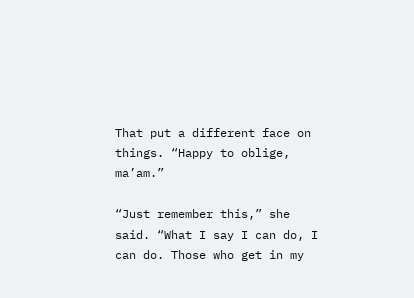That put a different face on things. “Happy to oblige, ma’am.”

“Just remember this,” she said. “What I say I can do, I can do. Those who get in my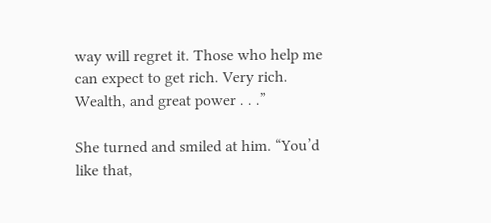way will regret it. Those who help me can expect to get rich. Very rich. Wealth, and great power . . .”

She turned and smiled at him. “You’d like that,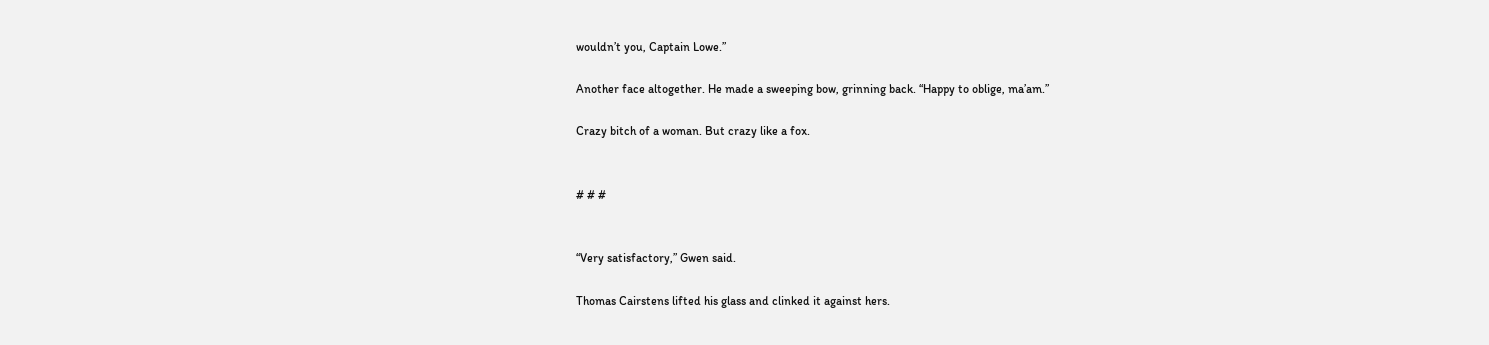wouldn’t you, Captain Lowe.”

Another face altogether. He made a sweeping bow, grinning back. “Happy to oblige, ma’am.”

Crazy bitch of a woman. But crazy like a fox.


# # #


“Very satisfactory,” Gwen said.

Thomas Cairstens lifted his glass and clinked it against hers.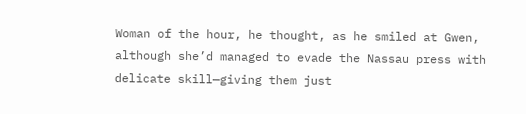Woman of the hour, he thought, as he smiled at Gwen, although she’d managed to evade the Nassau press with delicate skill—giving them just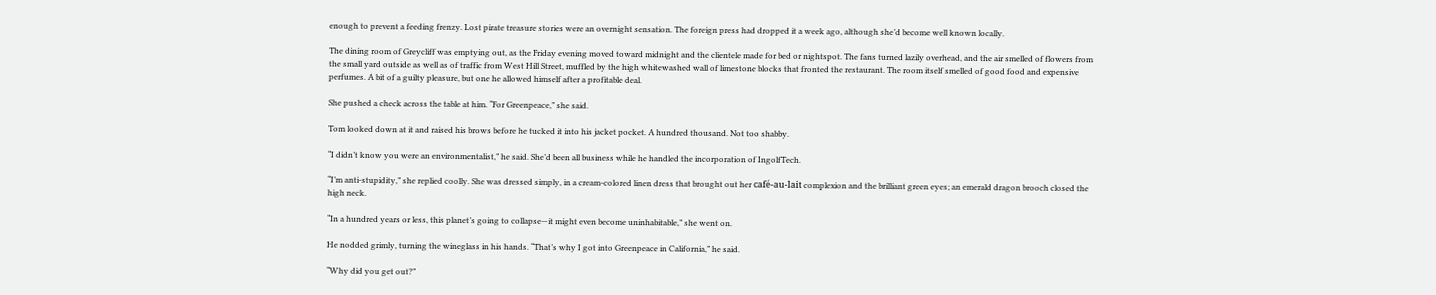enough to prevent a feeding frenzy. Lost pirate treasure stories were an overnight sensation. The foreign press had dropped it a week ago, although she’d become well known locally.

The dining room of Greycliff was emptying out, as the Friday evening moved toward midnight and the clientele made for bed or nightspot. The fans turned lazily overhead, and the air smelled of flowers from the small yard outside as well as of traffic from West Hill Street, muffled by the high whitewashed wall of limestone blocks that fronted the restaurant. The room itself smelled of good food and expensive perfumes. A bit of a guilty pleasure, but one he allowed himself after a profitable deal.

She pushed a check across the table at him. “For Greenpeace,” she said.

Tom looked down at it and raised his brows before he tucked it into his jacket pocket. A hundred thousand. Not too shabby.

“I didn’t know you were an environmentalist,” he said. She’d been all business while he handled the incorporation of IngolfTech.

“I’m anti-stupidity,” she replied coolly. She was dressed simply, in a cream-colored linen dress that brought out her café-au-lait complexion and the brilliant green eyes; an emerald dragon brooch closed the high neck.

“In a hundred years or less, this planet’s going to collapse—it might even become uninhabitable,” she went on.

He nodded grimly, turning the wineglass in his hands. “That’s why I got into Greenpeace in California,” he said.

“Why did you get out?”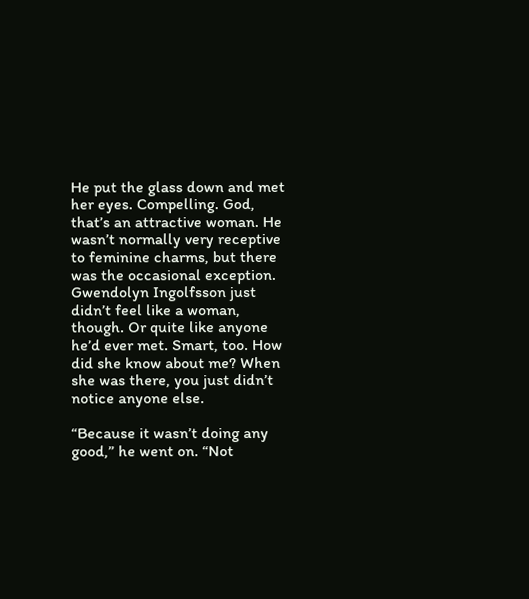He put the glass down and met her eyes. Compelling. God, that’s an attractive woman. He wasn’t normally very receptive to feminine charms, but there was the occasional exception. Gwendolyn Ingolfsson just didn’t feel like a woman, though. Or quite like anyone he’d ever met. Smart, too. How did she know about me? When she was there, you just didn’t notice anyone else.

“Because it wasn’t doing any good,” he went on. “Not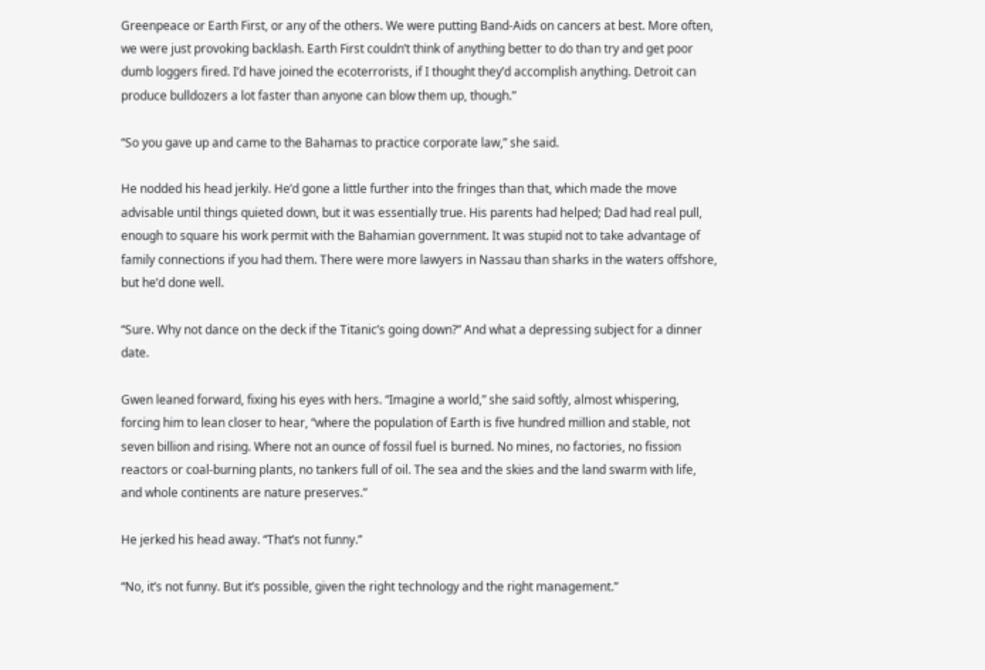Greenpeace or Earth First, or any of the others. We were putting Band-Aids on cancers at best. More often, we were just provoking backlash. Earth First couldn’t think of anything better to do than try and get poor dumb loggers fired. I’d have joined the ecoterrorists, if I thought they’d accomplish anything. Detroit can produce bulldozers a lot faster than anyone can blow them up, though.”

“So you gave up and came to the Bahamas to practice corporate law,” she said.

He nodded his head jerkily. He’d gone a little further into the fringes than that, which made the move advisable until things quieted down, but it was essentially true. His parents had helped; Dad had real pull, enough to square his work permit with the Bahamian government. It was stupid not to take advantage of family connections if you had them. There were more lawyers in Nassau than sharks in the waters offshore, but he’d done well.

“Sure. Why not dance on the deck if the Titanic’s going down?” And what a depressing subject for a dinner date.

Gwen leaned forward, fixing his eyes with hers. “Imagine a world,” she said softly, almost whispering, forcing him to lean closer to hear, “where the population of Earth is five hundred million and stable, not seven billion and rising. Where not an ounce of fossil fuel is burned. No mines, no factories, no fission reactors or coal-burning plants, no tankers full of oil. The sea and the skies and the land swarm with life, and whole continents are nature preserves.”

He jerked his head away. “That’s not funny.”

“No, it’s not funny. But it’s possible, given the right technology and the right management.”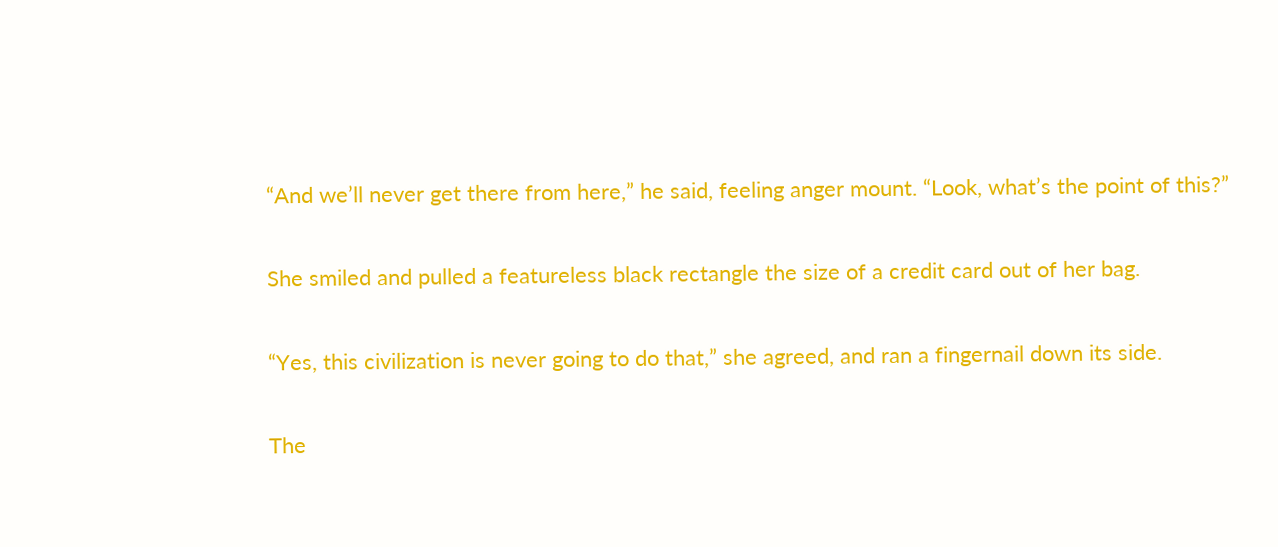“And we’ll never get there from here,” he said, feeling anger mount. “Look, what’s the point of this?”

She smiled and pulled a featureless black rectangle the size of a credit card out of her bag.

“Yes, this civilization is never going to do that,” she agreed, and ran a fingernail down its side.

The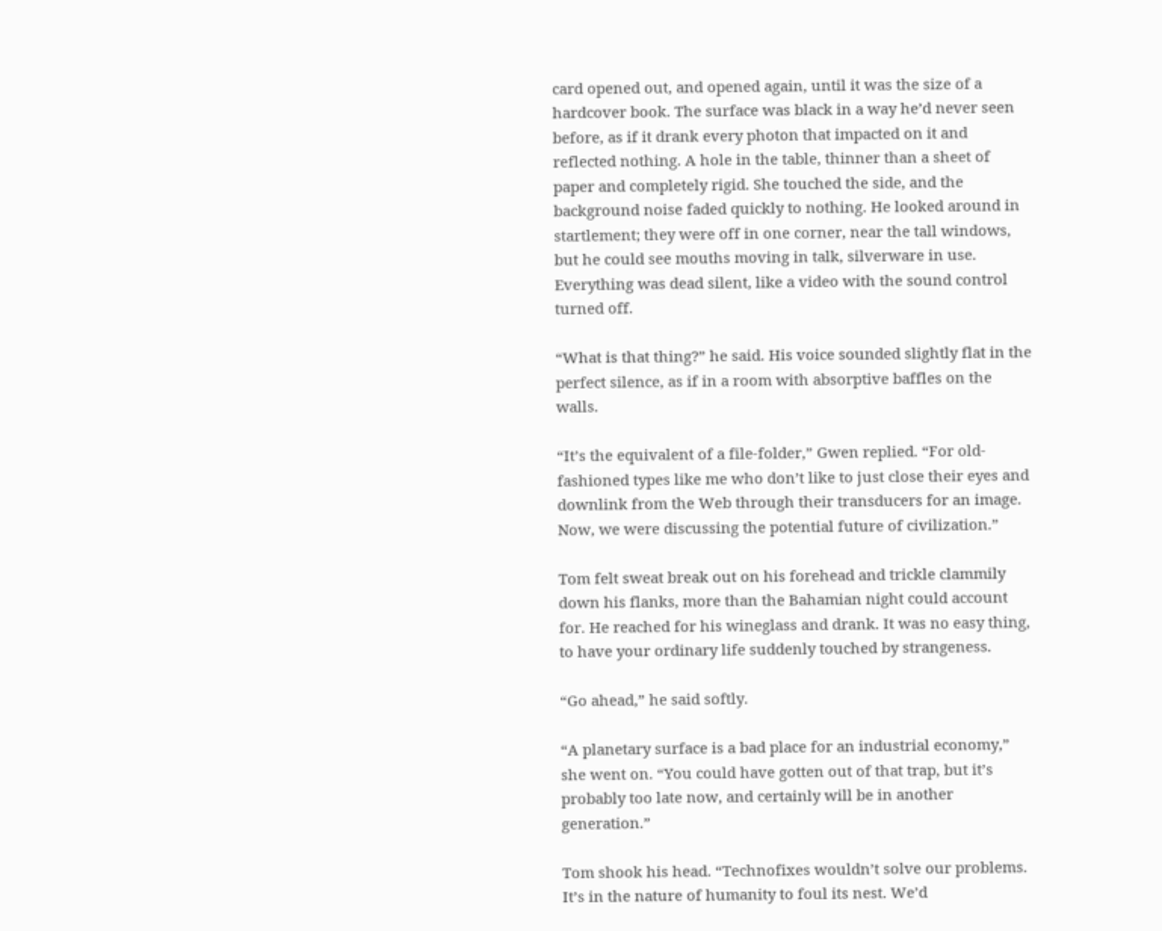card opened out, and opened again, until it was the size of a hardcover book. The surface was black in a way he’d never seen before, as if it drank every photon that impacted on it and reflected nothing. A hole in the table, thinner than a sheet of paper and completely rigid. She touched the side, and the background noise faded quickly to nothing. He looked around in startlement; they were off in one corner, near the tall windows, but he could see mouths moving in talk, silverware in use. Everything was dead silent, like a video with the sound control turned off.

“What is that thing?” he said. His voice sounded slightly flat in the perfect silence, as if in a room with absorptive baffles on the walls.

“It’s the equivalent of a file-folder,” Gwen replied. “For old-fashioned types like me who don’t like to just close their eyes and downlink from the Web through their transducers for an image. Now, we were discussing the potential future of civilization.”

Tom felt sweat break out on his forehead and trickle clammily down his flanks, more than the Bahamian night could account for. He reached for his wineglass and drank. It was no easy thing, to have your ordinary life suddenly touched by strangeness.

“Go ahead,” he said softly.

“A planetary surface is a bad place for an industrial economy,” she went on. “You could have gotten out of that trap, but it’s probably too late now, and certainly will be in another generation.”

Tom shook his head. “Technofixes wouldn’t solve our problems. It’s in the nature of humanity to foul its nest. We’d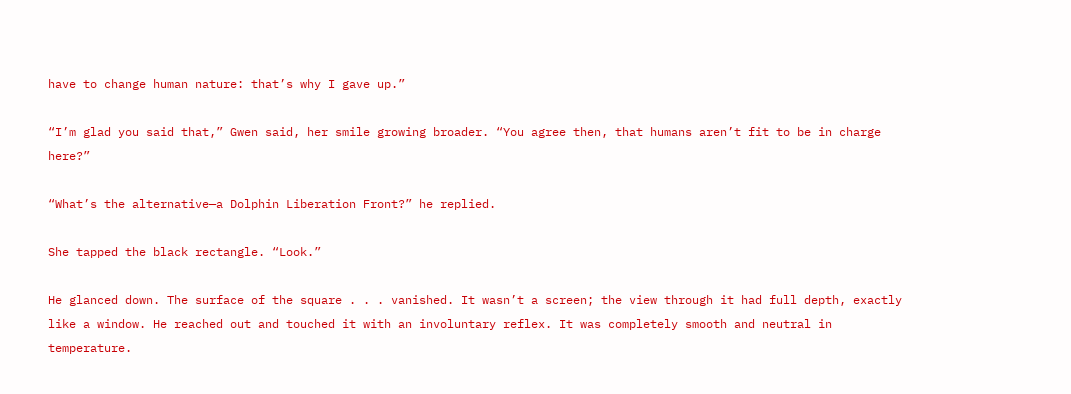have to change human nature: that’s why I gave up.”

“I’m glad you said that,” Gwen said, her smile growing broader. “You agree then, that humans aren’t fit to be in charge here?”

“What’s the alternative—a Dolphin Liberation Front?” he replied.

She tapped the black rectangle. “Look.”

He glanced down. The surface of the square . . . vanished. It wasn’t a screen; the view through it had full depth, exactly like a window. He reached out and touched it with an involuntary reflex. It was completely smooth and neutral in temperature.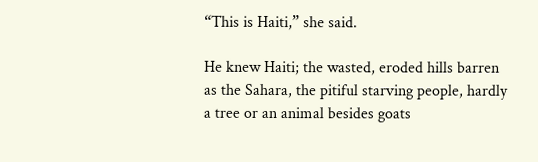“This is Haiti,” she said.

He knew Haiti; the wasted, eroded hills barren as the Sahara, the pitiful starving people, hardly a tree or an animal besides goats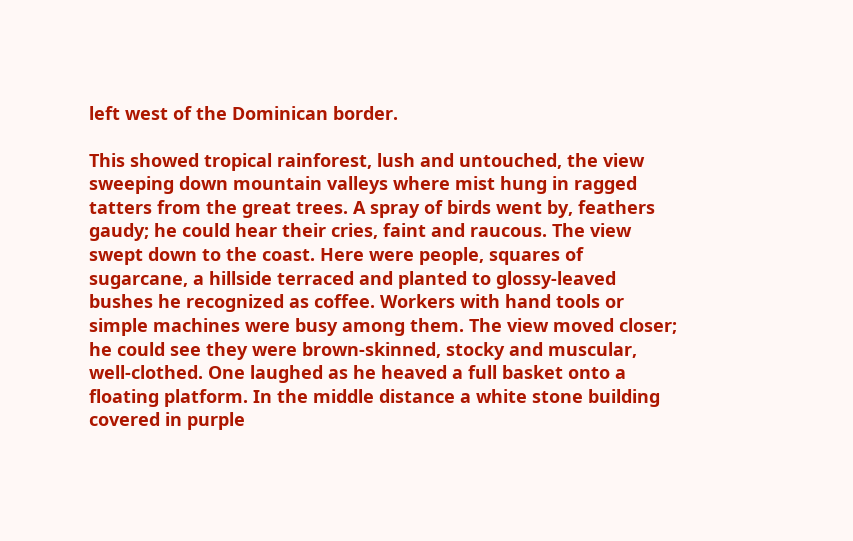left west of the Dominican border.

This showed tropical rainforest, lush and untouched, the view sweeping down mountain valleys where mist hung in ragged tatters from the great trees. A spray of birds went by, feathers gaudy; he could hear their cries, faint and raucous. The view swept down to the coast. Here were people, squares of sugarcane, a hillside terraced and planted to glossy-leaved bushes he recognized as coffee. Workers with hand tools or simple machines were busy among them. The view moved closer; he could see they were brown-skinned, stocky and muscular, well-clothed. One laughed as he heaved a full basket onto a floating platform. In the middle distance a white stone building covered in purple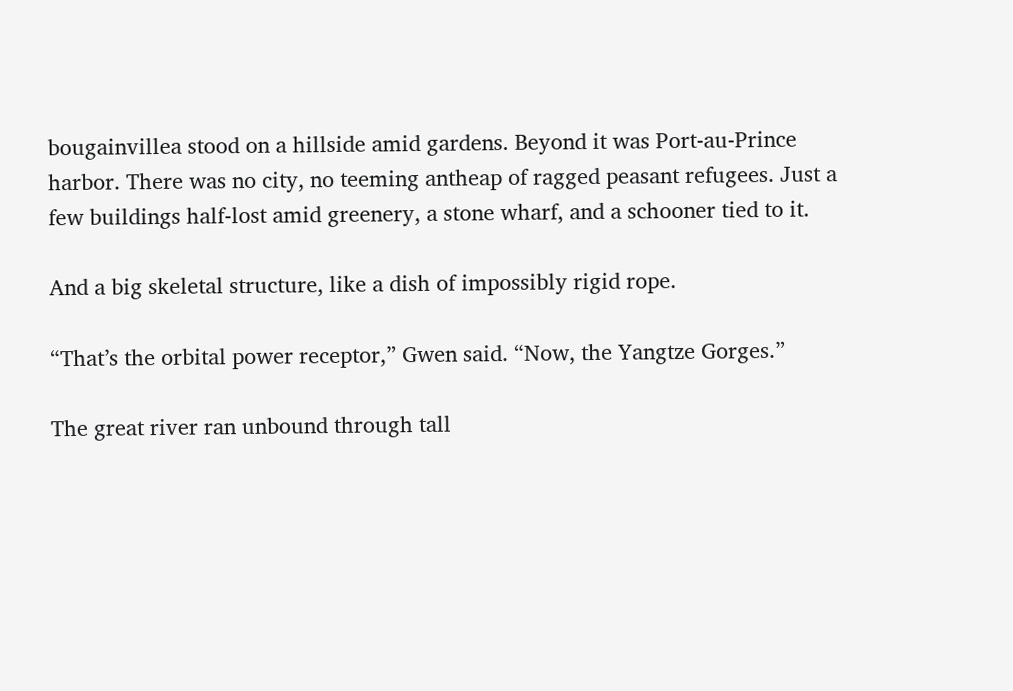bougainvillea stood on a hillside amid gardens. Beyond it was Port-au-Prince harbor. There was no city, no teeming antheap of ragged peasant refugees. Just a few buildings half-lost amid greenery, a stone wharf, and a schooner tied to it.

And a big skeletal structure, like a dish of impossibly rigid rope.

“That’s the orbital power receptor,” Gwen said. “Now, the Yangtze Gorges.”

The great river ran unbound through tall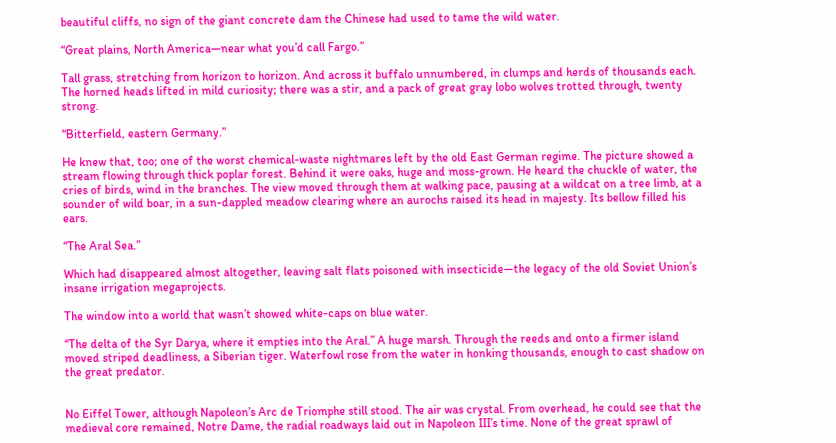beautiful cliffs, no sign of the giant concrete dam the Chinese had used to tame the wild water.

“Great plains, North America—near what you’d call Fargo.”

Tall grass, stretching from horizon to horizon. And across it buffalo unnumbered, in clumps and herds of thousands each. The horned heads lifted in mild curiosity; there was a stir, and a pack of great gray lobo wolves trotted through, twenty strong.

“Bitterfield, eastern Germany.”

He knew that, too; one of the worst chemical-waste nightmares left by the old East German regime. The picture showed a stream flowing through thick poplar forest. Behind it were oaks, huge and moss-grown. He heard the chuckle of water, the cries of birds, wind in the branches. The view moved through them at walking pace, pausing at a wildcat on a tree limb, at a sounder of wild boar, in a sun-dappled meadow clearing where an aurochs raised its head in majesty. Its bellow filled his ears.

“The Aral Sea.”

Which had disappeared almost altogether, leaving salt flats poisoned with insecticide—the legacy of the old Soviet Union’s insane irrigation megaprojects.

The window into a world that wasn’t showed white-caps on blue water.

“The delta of the Syr Darya, where it empties into the Aral.” A huge marsh. Through the reeds and onto a firmer island moved striped deadliness, a Siberian tiger. Waterfowl rose from the water in honking thousands, enough to cast shadow on the great predator.


No Eiffel Tower, although Napoleon’s Arc de Triomphe still stood. The air was crystal. From overhead, he could see that the medieval core remained, Notre Dame, the radial roadways laid out in Napoleon III’s time. None of the great sprawl of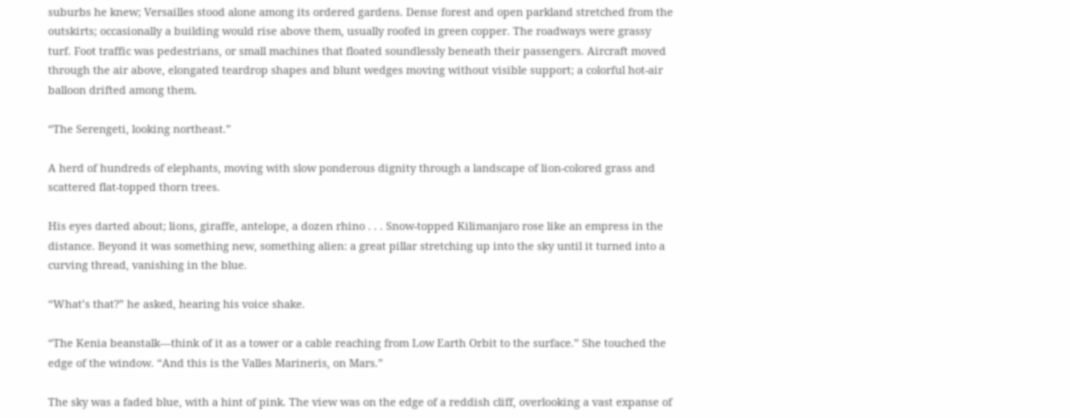suburbs he knew; Versailles stood alone among its ordered gardens. Dense forest and open parkland stretched from the outskirts; occasionally a building would rise above them, usually roofed in green copper. The roadways were grassy turf. Foot traffic was pedestrians, or small machines that floated soundlessly beneath their passengers. Aircraft moved through the air above, elongated teardrop shapes and blunt wedges moving without visible support; a colorful hot-air balloon drifted among them.

“The Serengeti, looking northeast.”

A herd of hundreds of elephants, moving with slow ponderous dignity through a landscape of lion-colored grass and scattered flat-topped thorn trees.

His eyes darted about; lions, giraffe, antelope, a dozen rhino . . . Snow-topped Kilimanjaro rose like an empress in the distance. Beyond it was something new, something alien: a great pillar stretching up into the sky until it turned into a curving thread, vanishing in the blue.

“What’s that?” he asked, hearing his voice shake.

“The Kenia beanstalk—think of it as a tower or a cable reaching from Low Earth Orbit to the surface.” She touched the edge of the window. “And this is the Valles Marineris, on Mars.”

The sky was a faded blue, with a hint of pink. The view was on the edge of a reddish cliff, overlooking a vast expanse of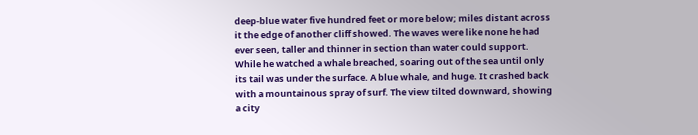deep-blue water five hundred feet or more below; miles distant across it the edge of another cliff showed. The waves were like none he had ever seen, taller and thinner in section than water could support. While he watched a whale breached, soaring out of the sea until only its tail was under the surface. A blue whale, and huge. It crashed back with a mountainous spray of surf. The view tilted downward, showing a city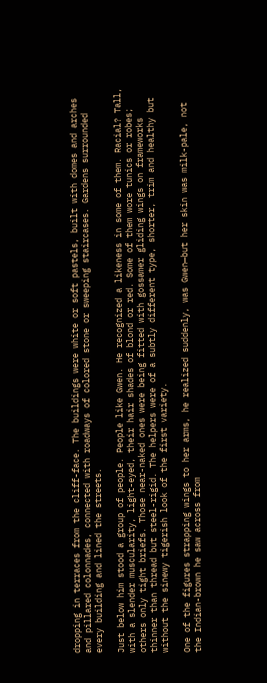dropping in terraces from the cliff-face. The buildings were white or soft pastels, built with domes and arches and pillared colonnades, connected with roadways of colored stone or sweeping staircases. Gardens surrounded every building and lined the streets.

Just below him stood a group of people. People like Gwen. He recognized a likeness in some of them. Racial? Tall, with a slender muscularity, light-eyed, their hair shades of blond or red. Some of them wore tunics or robes; others only tight briefs. Those near-naked ones were being fitted with gossamer gliding wings on frameworks thinner than thread but steel-rigid. The helpers were of a subtly different type, shorter, trim and healthy but without the sinewy tigerish look of the first variety.

One of the figures strapping wings to her arms, he realized suddenly, was Gwen—but her skin was milk-pale, not the Indian-brown he saw across from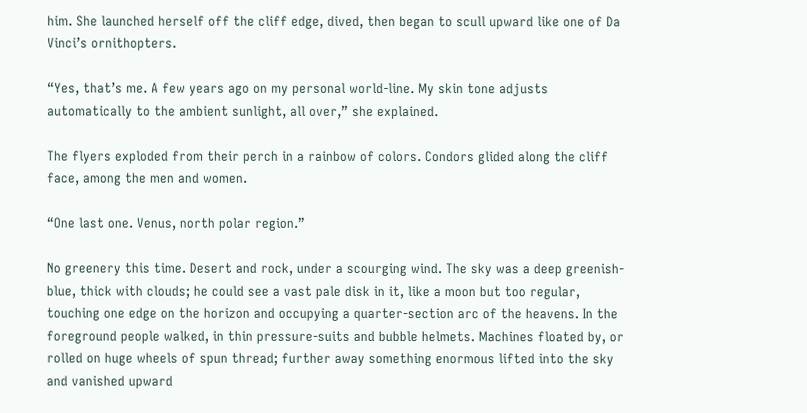him. She launched herself off the cliff edge, dived, then began to scull upward like one of Da Vinci’s ornithopters.

“Yes, that’s me. A few years ago on my personal world-line. My skin tone adjusts automatically to the ambient sunlight, all over,” she explained.

The flyers exploded from their perch in a rainbow of colors. Condors glided along the cliff face, among the men and women.

“One last one. Venus, north polar region.”

No greenery this time. Desert and rock, under a scourging wind. The sky was a deep greenish-blue, thick with clouds; he could see a vast pale disk in it, like a moon but too regular, touching one edge on the horizon and occupying a quarter-section arc of the heavens. In the foreground people walked, in thin pressure-suits and bubble helmets. Machines floated by, or rolled on huge wheels of spun thread; further away something enormous lifted into the sky and vanished upward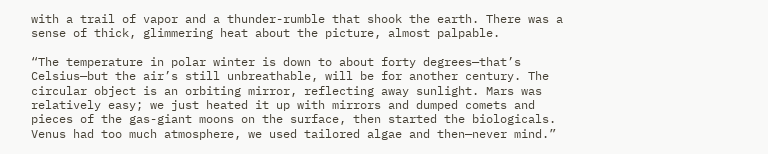with a trail of vapor and a thunder-rumble that shook the earth. There was a sense of thick, glimmering heat about the picture, almost palpable.

“The temperature in polar winter is down to about forty degrees—that’s Celsius—but the air’s still unbreathable, will be for another century. The circular object is an orbiting mirror, reflecting away sunlight. Mars was relatively easy; we just heated it up with mirrors and dumped comets and pieces of the gas-giant moons on the surface, then started the biologicals. Venus had too much atmosphere, we used tailored algae and then—never mind.”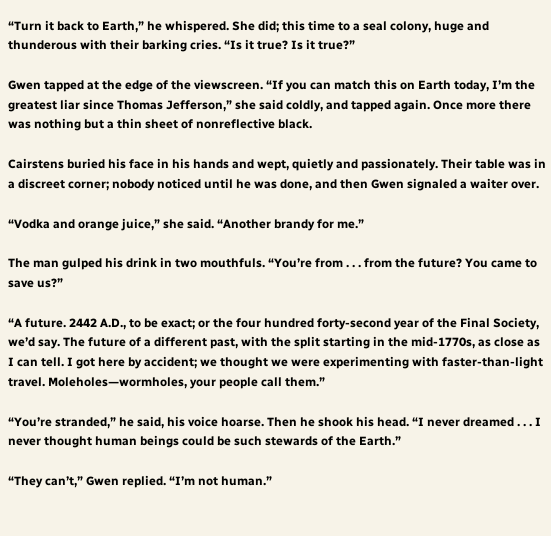“Turn it back to Earth,” he whispered. She did; this time to a seal colony, huge and thunderous with their barking cries. “Is it true? Is it true?”

Gwen tapped at the edge of the viewscreen. “If you can match this on Earth today, I’m the greatest liar since Thomas Jefferson,” she said coldly, and tapped again. Once more there was nothing but a thin sheet of nonreflective black.

Cairstens buried his face in his hands and wept, quietly and passionately. Their table was in a discreet corner; nobody noticed until he was done, and then Gwen signaled a waiter over.

“Vodka and orange juice,” she said. “Another brandy for me.”

The man gulped his drink in two mouthfuls. “You’re from . . . from the future? You came to save us?”

“A future. 2442 A.D., to be exact; or the four hundred forty-second year of the Final Society, we’d say. The future of a different past, with the split starting in the mid-1770s, as close as I can tell. I got here by accident; we thought we were experimenting with faster-than-light travel. Moleholes—wormholes, your people call them.”

“You’re stranded,” he said, his voice hoarse. Then he shook his head. “I never dreamed . . . I never thought human beings could be such stewards of the Earth.”

“They can’t,” Gwen replied. “I’m not human.”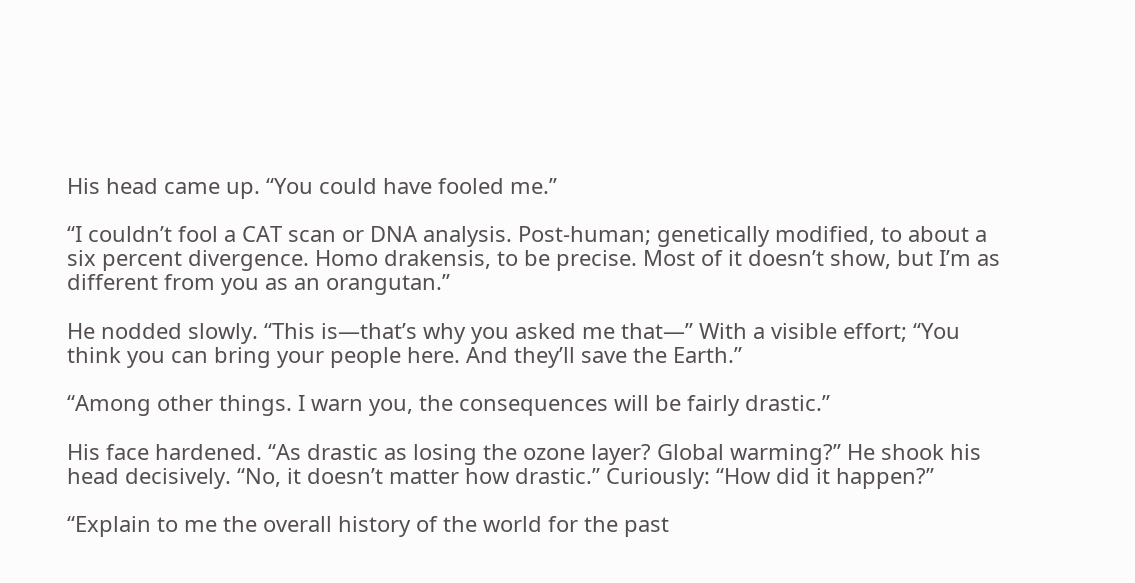His head came up. “You could have fooled me.”

“I couldn’t fool a CAT scan or DNA analysis. Post-human; genetically modified, to about a six percent divergence. Homo drakensis, to be precise. Most of it doesn’t show, but I’m as different from you as an orangutan.”

He nodded slowly. “This is—that’s why you asked me that—” With a visible effort; “You think you can bring your people here. And they’ll save the Earth.”

“Among other things. I warn you, the consequences will be fairly drastic.”

His face hardened. “As drastic as losing the ozone layer? Global warming?” He shook his head decisively. “No, it doesn’t matter how drastic.” Curiously: “How did it happen?”

“Explain to me the overall history of the world for the past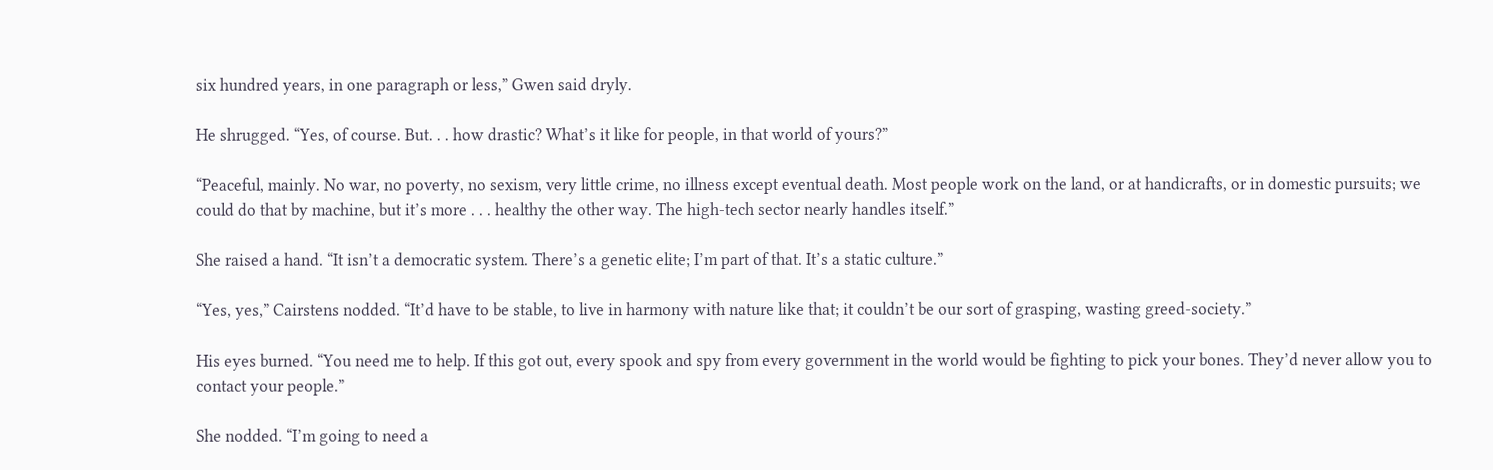six hundred years, in one paragraph or less,” Gwen said dryly.

He shrugged. “Yes, of course. But. . . how drastic? What’s it like for people, in that world of yours?”

“Peaceful, mainly. No war, no poverty, no sexism, very little crime, no illness except eventual death. Most people work on the land, or at handicrafts, or in domestic pursuits; we could do that by machine, but it’s more . . . healthy the other way. The high-tech sector nearly handles itself.”

She raised a hand. “It isn’t a democratic system. There’s a genetic elite; I’m part of that. It’s a static culture.”

“Yes, yes,” Cairstens nodded. “It’d have to be stable, to live in harmony with nature like that; it couldn’t be our sort of grasping, wasting greed-society.”

His eyes burned. “You need me to help. If this got out, every spook and spy from every government in the world would be fighting to pick your bones. They’d never allow you to contact your people.”

She nodded. “I’m going to need a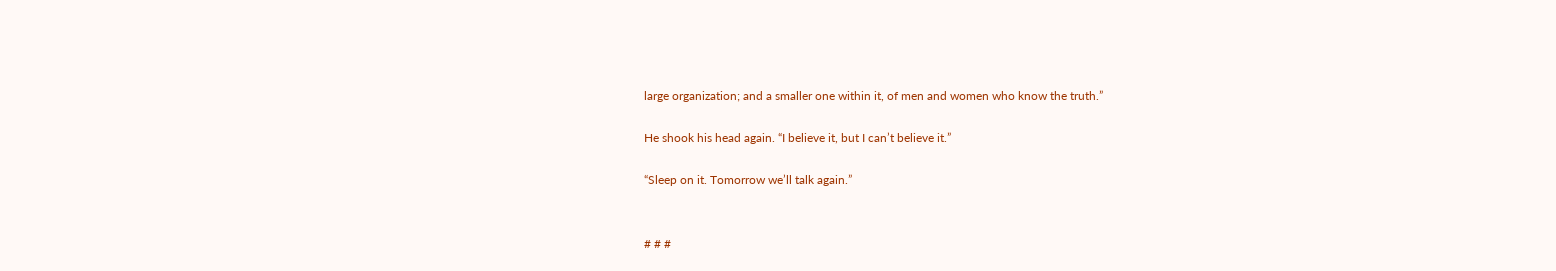large organization; and a smaller one within it, of men and women who know the truth.”

He shook his head again. “I believe it, but I can’t believe it.”

“Sleep on it. Tomorrow we’ll talk again.”


# # #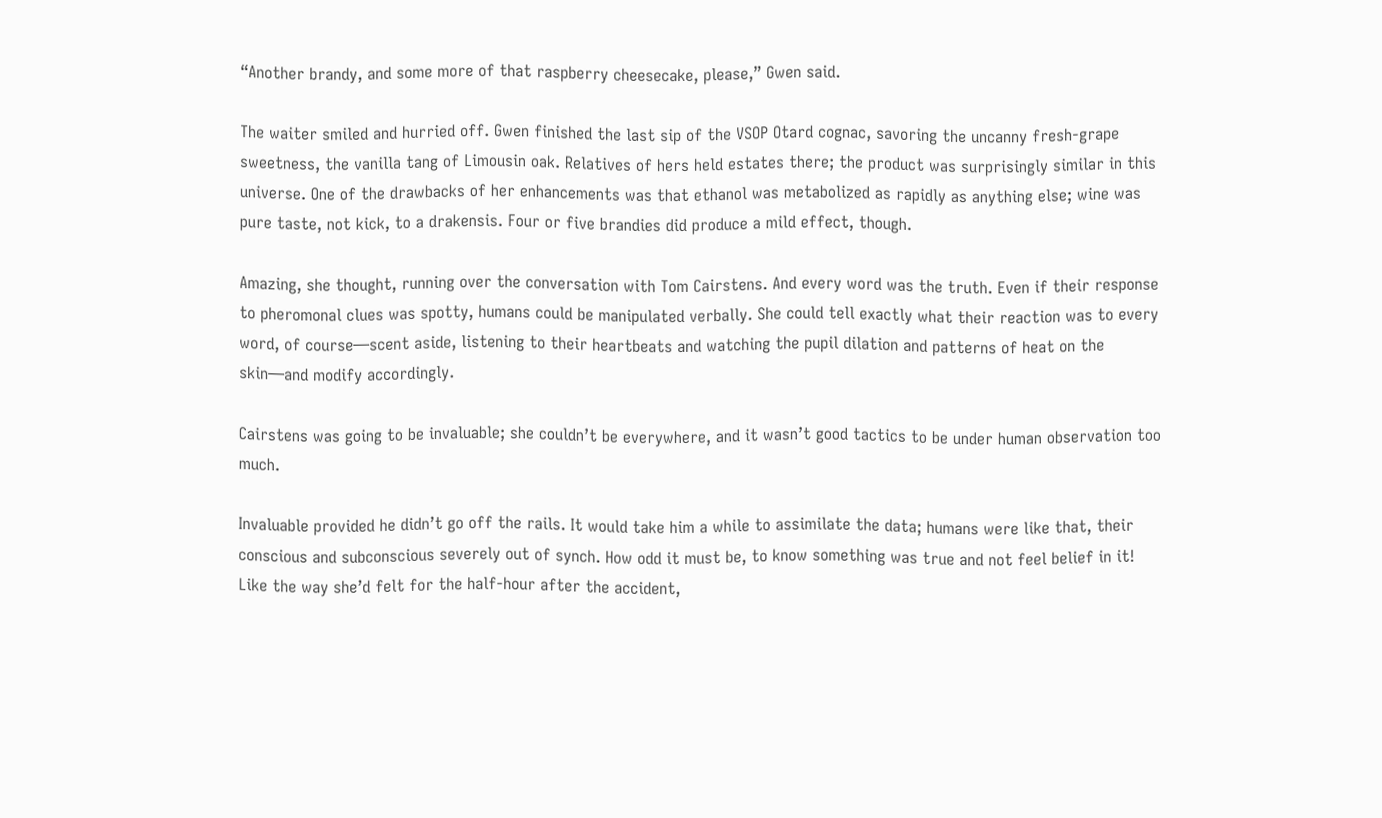“Another brandy, and some more of that raspberry cheesecake, please,” Gwen said.

The waiter smiled and hurried off. Gwen finished the last sip of the VSOP Otard cognac, savoring the uncanny fresh-grape sweetness, the vanilla tang of Limousin oak. Relatives of hers held estates there; the product was surprisingly similar in this universe. One of the drawbacks of her enhancements was that ethanol was metabolized as rapidly as anything else; wine was pure taste, not kick, to a drakensis. Four or five brandies did produce a mild effect, though.

Amazing, she thought, running over the conversation with Tom Cairstens. And every word was the truth. Even if their response to pheromonal clues was spotty, humans could be manipulated verbally. She could tell exactly what their reaction was to every word, of course—scent aside, listening to their heartbeats and watching the pupil dilation and patterns of heat on the skin—and modify accordingly.

Cairstens was going to be invaluable; she couldn’t be everywhere, and it wasn’t good tactics to be under human observation too much.

Invaluable provided he didn’t go off the rails. It would take him a while to assimilate the data; humans were like that, their conscious and subconscious severely out of synch. How odd it must be, to know something was true and not feel belief in it! Like the way she’d felt for the half-hour after the accident,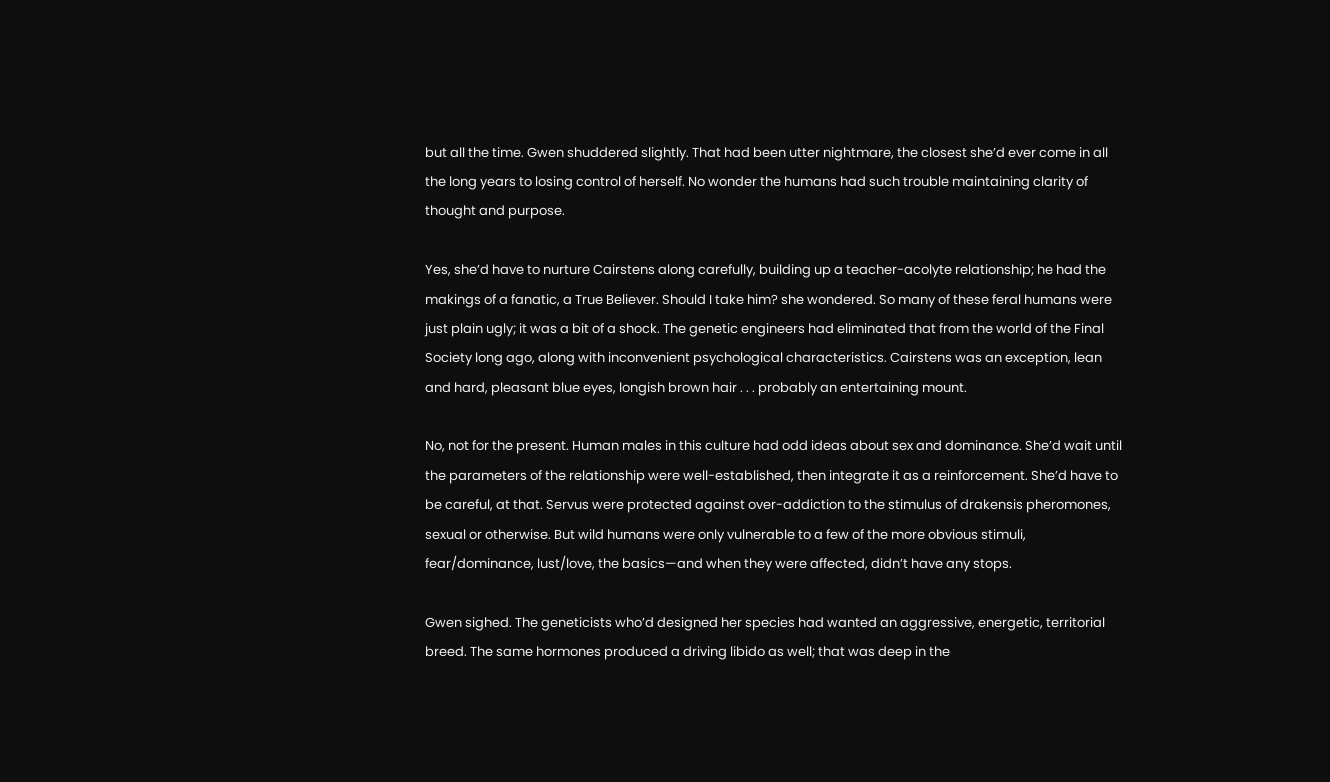but all the time. Gwen shuddered slightly. That had been utter nightmare, the closest she’d ever come in all the long years to losing control of herself. No wonder the humans had such trouble maintaining clarity of thought and purpose.

Yes, she’d have to nurture Cairstens along carefully, building up a teacher-acolyte relationship; he had the makings of a fanatic, a True Believer. Should I take him? she wondered. So many of these feral humans were just plain ugly; it was a bit of a shock. The genetic engineers had eliminated that from the world of the Final Society long ago, along with inconvenient psychological characteristics. Cairstens was an exception, lean and hard, pleasant blue eyes, longish brown hair . . . probably an entertaining mount.

No, not for the present. Human males in this culture had odd ideas about sex and dominance. She’d wait until the parameters of the relationship were well-established, then integrate it as a reinforcement. She’d have to be careful, at that. Servus were protected against over-addiction to the stimulus of drakensis pheromones, sexual or otherwise. But wild humans were only vulnerable to a few of the more obvious stimuli, fear/dominance, lust/love, the basics—and when they were affected, didn’t have any stops.

Gwen sighed. The geneticists who’d designed her species had wanted an aggressive, energetic, territorial breed. The same hormones produced a driving libido as well; that was deep in the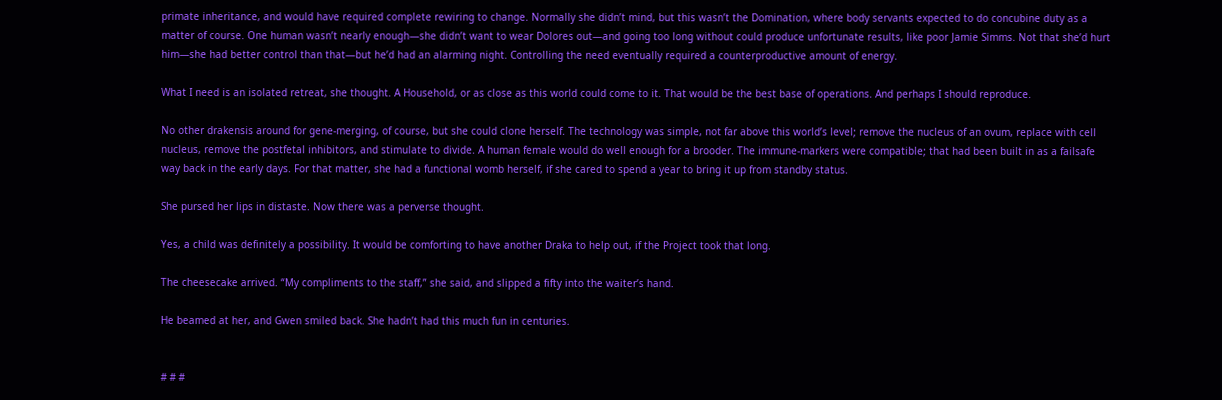primate inheritance, and would have required complete rewiring to change. Normally she didn’t mind, but this wasn’t the Domination, where body servants expected to do concubine duty as a matter of course. One human wasn’t nearly enough—she didn’t want to wear Dolores out—and going too long without could produce unfortunate results, like poor Jamie Simms. Not that she’d hurt him—she had better control than that—but he’d had an alarming night. Controlling the need eventually required a counterproductive amount of energy.

What I need is an isolated retreat, she thought. A Household, or as close as this world could come to it. That would be the best base of operations. And perhaps I should reproduce.

No other drakensis around for gene-merging, of course, but she could clone herself. The technology was simple, not far above this world’s level; remove the nucleus of an ovum, replace with cell nucleus, remove the postfetal inhibitors, and stimulate to divide. A human female would do well enough for a brooder. The immune-markers were compatible; that had been built in as a failsafe way back in the early days. For that matter, she had a functional womb herself, if she cared to spend a year to bring it up from standby status.

She pursed her lips in distaste. Now there was a perverse thought.

Yes, a child was definitely a possibility. It would be comforting to have another Draka to help out, if the Project took that long.

The cheesecake arrived. “My compliments to the staff,” she said, and slipped a fifty into the waiter’s hand.

He beamed at her, and Gwen smiled back. She hadn’t had this much fun in centuries.


# # #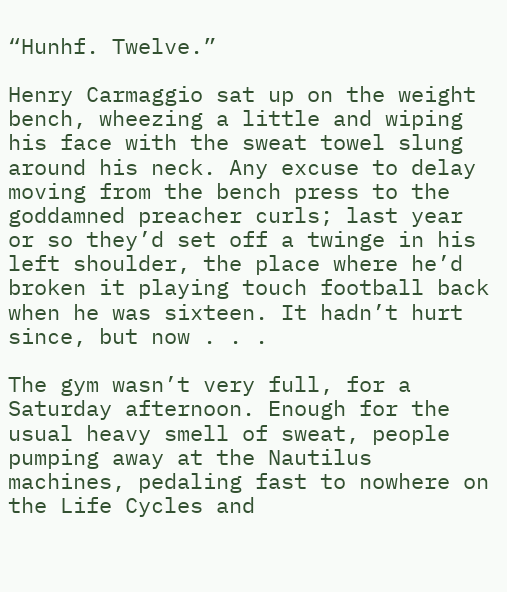“Hunhf. Twelve.”

Henry Carmaggio sat up on the weight bench, wheezing a little and wiping his face with the sweat towel slung around his neck. Any excuse to delay moving from the bench press to the goddamned preacher curls; last year or so they’d set off a twinge in his left shoulder, the place where he’d broken it playing touch football back when he was sixteen. It hadn’t hurt since, but now . . .

The gym wasn’t very full, for a Saturday afternoon. Enough for the usual heavy smell of sweat, people pumping away at the Nautilus machines, pedaling fast to nowhere on the Life Cycles and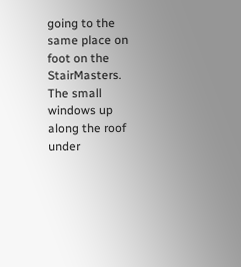going to the same place on foot on the StairMasters. The small windows up along the roof under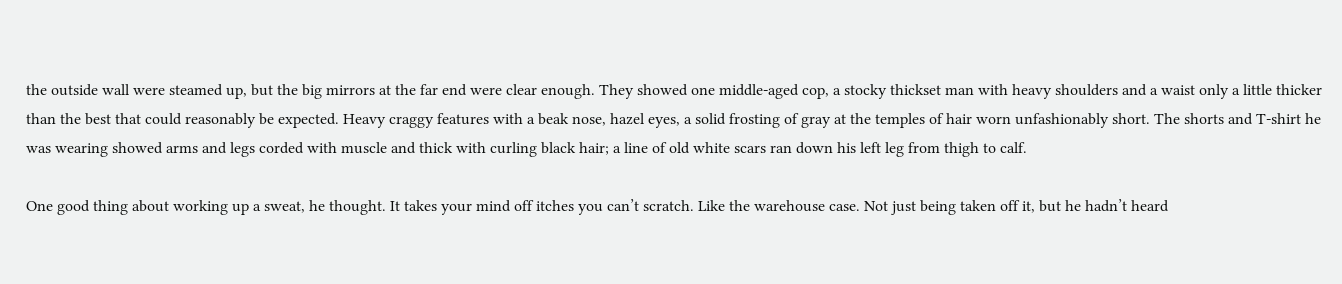the outside wall were steamed up, but the big mirrors at the far end were clear enough. They showed one middle-aged cop, a stocky thickset man with heavy shoulders and a waist only a little thicker than the best that could reasonably be expected. Heavy craggy features with a beak nose, hazel eyes, a solid frosting of gray at the temples of hair worn unfashionably short. The shorts and T-shirt he was wearing showed arms and legs corded with muscle and thick with curling black hair; a line of old white scars ran down his left leg from thigh to calf.

One good thing about working up a sweat, he thought. It takes your mind off itches you can’t scratch. Like the warehouse case. Not just being taken off it, but he hadn’t heard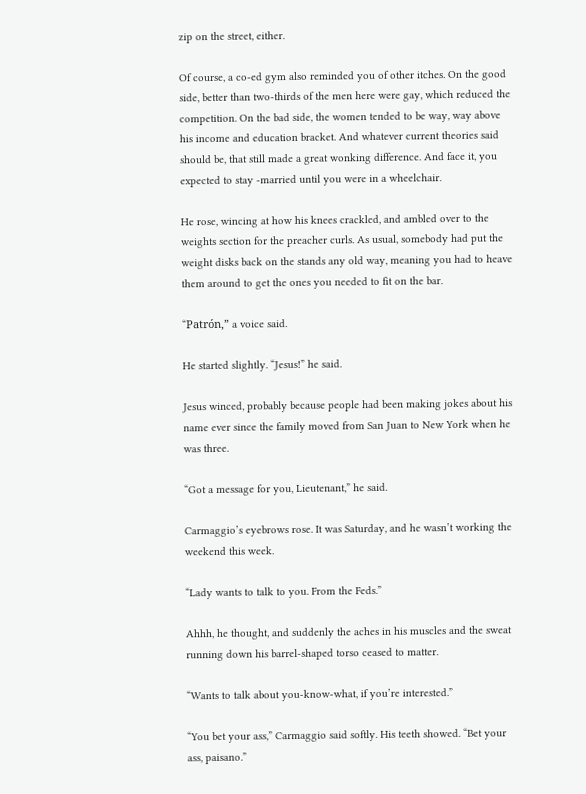zip on the street, either.

Of course, a co-ed gym also reminded you of other itches. On the good side, better than two-thirds of the men here were gay, which reduced the competition. On the bad side, the women tended to be way, way above his income and education bracket. And whatever current theories said should be, that still made a great wonking difference. And face it, you expected to stay -married until you were in a wheelchair.

He rose, wincing at how his knees crackled, and ambled over to the weights section for the preacher curls. As usual, somebody had put the weight disks back on the stands any old way, meaning you had to heave them around to get the ones you needed to fit on the bar.

“Patrón,” a voice said.

He started slightly. “Jesus!” he said.

Jesus winced, probably because people had been making jokes about his name ever since the family moved from San Juan to New York when he was three.

“Got a message for you, Lieutenant,” he said.

Carmaggio’s eyebrows rose. It was Saturday, and he wasn’t working the weekend this week.

“Lady wants to talk to you. From the Feds.”

Ahhh, he thought, and suddenly the aches in his muscles and the sweat running down his barrel-shaped torso ceased to matter.

“Wants to talk about you-know-what, if you’re interested.”

“You bet your ass,” Carmaggio said softly. His teeth showed. “Bet your ass, paisano.”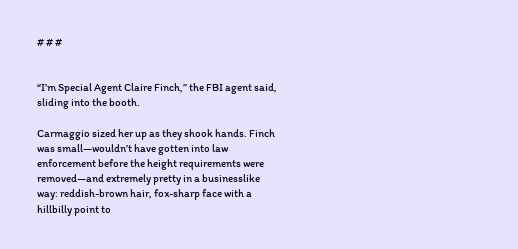# # #


“I’m Special Agent Claire Finch,” the FBI agent said, sliding into the booth.

Carmaggio sized her up as they shook hands. Finch was small—wouldn’t have gotten into law enforcement before the height requirements were removed—and extremely pretty in a businesslike way: reddish-brown hair, fox-sharp face with a hillbilly point to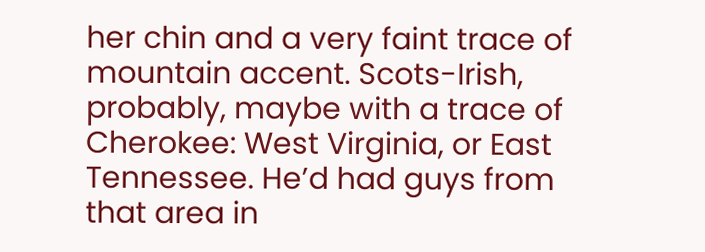her chin and a very faint trace of mountain accent. Scots-Irish, probably, maybe with a trace of Cherokee: West Virginia, or East Tennessee. He’d had guys from that area in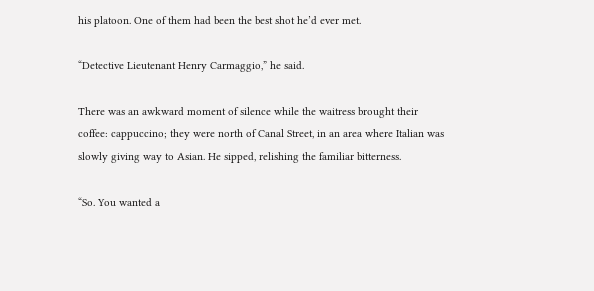his platoon. One of them had been the best shot he’d ever met.

“Detective Lieutenant Henry Carmaggio,” he said.

There was an awkward moment of silence while the waitress brought their coffee: cappuccino; they were north of Canal Street, in an area where Italian was slowly giving way to Asian. He sipped, relishing the familiar bitterness.

“So. You wanted a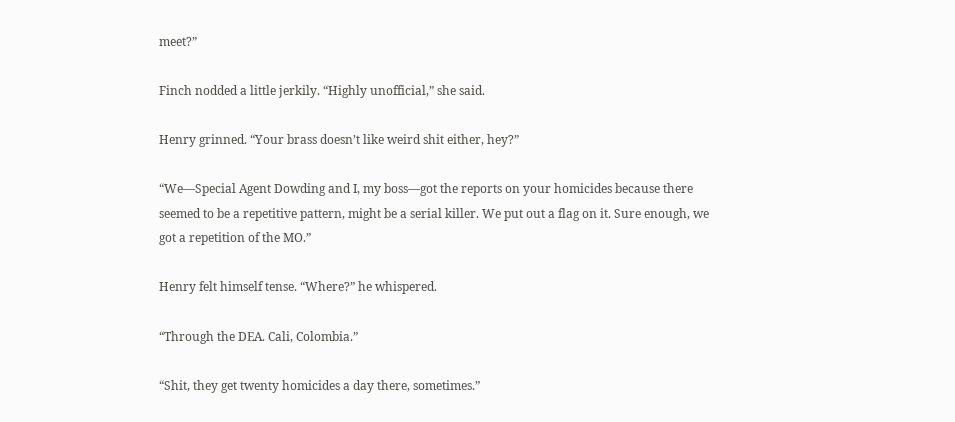meet?”

Finch nodded a little jerkily. “Highly unofficial,” she said.

Henry grinned. “Your brass doesn’t like weird shit either, hey?”

“We—Special Agent Dowding and I, my boss—got the reports on your homicides because there seemed to be a repetitive pattern, might be a serial killer. We put out a flag on it. Sure enough, we got a repetition of the MO.”

Henry felt himself tense. “Where?” he whispered.

“Through the DEA. Cali, Colombia.”

“Shit, they get twenty homicides a day there, sometimes.”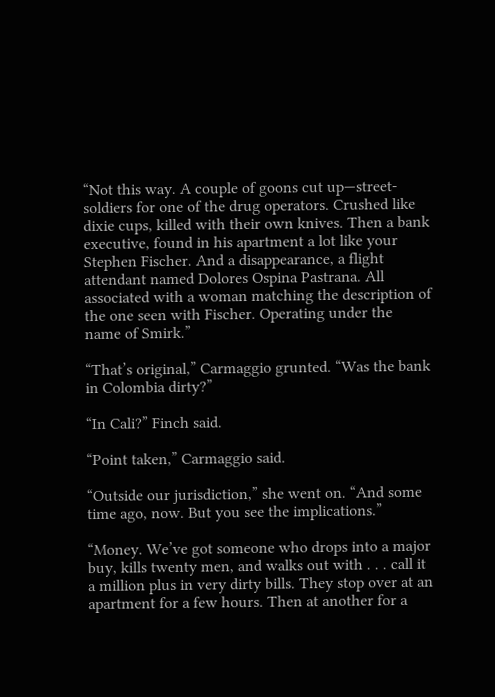“Not this way. A couple of goons cut up—street-soldiers for one of the drug operators. Crushed like dixie cups, killed with their own knives. Then a bank executive, found in his apartment a lot like your Stephen Fischer. And a disappearance, a flight attendant named Dolores Ospina Pastrana. All associated with a woman matching the description of the one seen with Fischer. Operating under the name of Smirk.”

“That’s original,” Carmaggio grunted. “Was the bank in Colombia dirty?”

“In Cali?” Finch said.

“Point taken,” Carmaggio said.

“Outside our jurisdiction,” she went on. “And some time ago, now. But you see the implications.”

“Money. We’ve got someone who drops into a major buy, kills twenty men, and walks out with . . . call it a million plus in very dirty bills. They stop over at an apartment for a few hours. Then at another for a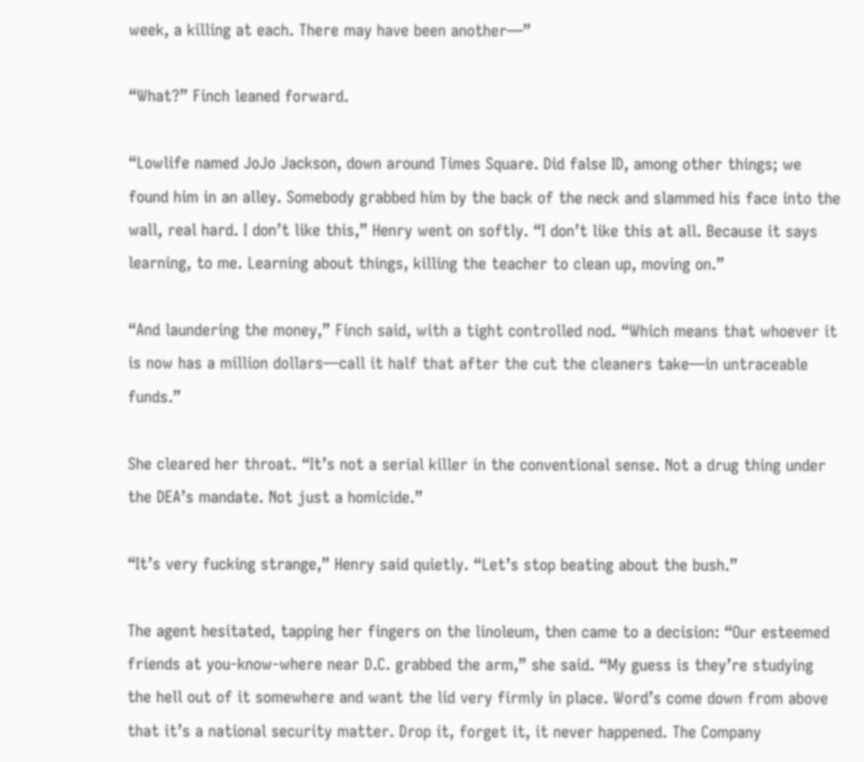week, a killing at each. There may have been another—”

“What?” Finch leaned forward.

“Lowlife named JoJo Jackson, down around Times Square. Did false ID, among other things; we found him in an alley. Somebody grabbed him by the back of the neck and slammed his face into the wall, real hard. I don’t like this,” Henry went on softly. “I don’t like this at all. Because it says learning, to me. Learning about things, killing the teacher to clean up, moving on.”

“And laundering the money,” Finch said, with a tight controlled nod. “Which means that whoever it is now has a million dollars—call it half that after the cut the cleaners take—in untraceable funds.”

She cleared her throat. “It’s not a serial killer in the conventional sense. Not a drug thing under the DEA’s mandate. Not just a homicide.”

“It’s very fucking strange,” Henry said quietly. “Let’s stop beating about the bush.”

The agent hesitated, tapping her fingers on the linoleum, then came to a decision: “Our esteemed friends at you-know-where near D.C. grabbed the arm,” she said. “My guess is they’re studying the hell out of it somewhere and want the lid very firmly in place. Word’s come down from above that it’s a national security matter. Drop it, forget it, it never happened. The Company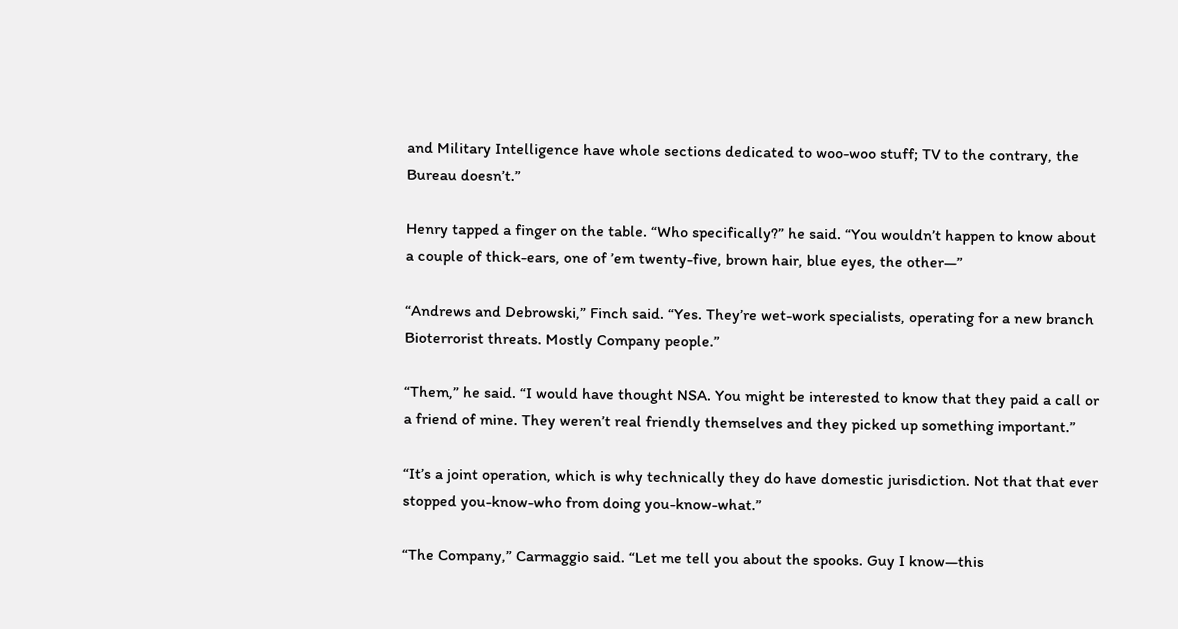and Military Intelligence have whole sections dedicated to woo-woo stuff; TV to the contrary, the Bureau doesn’t.”

Henry tapped a finger on the table. “Who specifically?” he said. “You wouldn’t happen to know about a couple of thick-ears, one of ’em twenty-five, brown hair, blue eyes, the other—”

“Andrews and Debrowski,” Finch said. “Yes. They’re wet-work specialists, operating for a new branch Bioterrorist threats. Mostly Company people.”

“Them,” he said. “I would have thought NSA. You might be interested to know that they paid a call or a friend of mine. They weren’t real friendly themselves and they picked up something important.”

“It’s a joint operation, which is why technically they do have domestic jurisdiction. Not that that ever stopped you-know-who from doing you-know-what.”

“The Company,” Carmaggio said. “Let me tell you about the spooks. Guy I know—this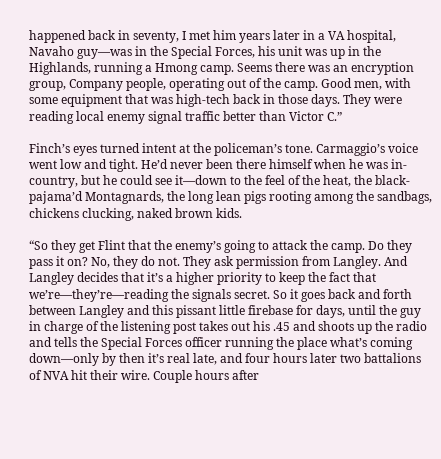happened back in seventy, I met him years later in a VA hospital, Navaho guy—was in the Special Forces, his unit was up in the Highlands, running a Hmong camp. Seems there was an encryption group, Company people, operating out of the camp. Good men, with some equipment that was high-tech back in those days. They were reading local enemy signal traffic better than Victor C.”

Finch’s eyes turned intent at the policeman’s tone. Carmaggio’s voice went low and tight. He’d never been there himself when he was in-country, but he could see it—down to the feel of the heat, the black-pajama’d Montagnards, the long lean pigs rooting among the sandbags, chickens clucking, naked brown kids.

“So they get Flint that the enemy’s going to attack the camp. Do they pass it on? No, they do not. They ask permission from Langley. And Langley decides that it’s a higher priority to keep the fact that we’re—they’re—reading the signals secret. So it goes back and forth between Langley and this pissant little firebase for days, until the guy in charge of the listening post takes out his .45 and shoots up the radio and tells the Special Forces officer running the place what’s coming down—only by then it’s real late, and four hours later two battalions of NVA hit their wire. Couple hours after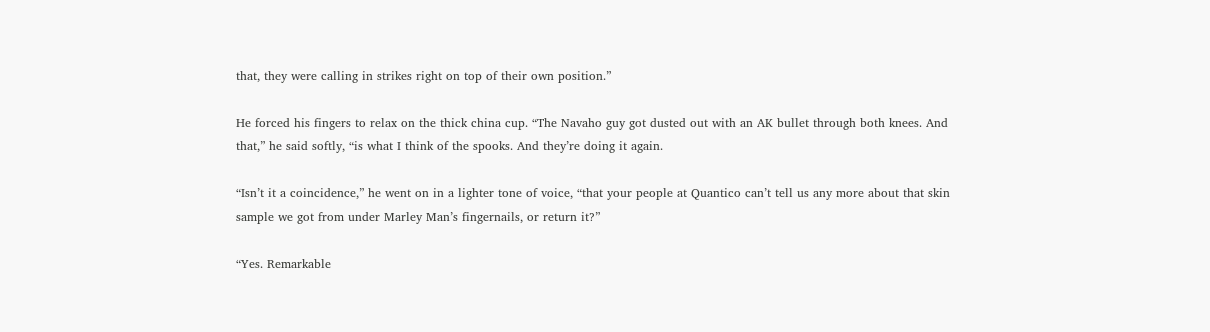that, they were calling in strikes right on top of their own position.”

He forced his fingers to relax on the thick china cup. “The Navaho guy got dusted out with an AK bullet through both knees. And that,” he said softly, “is what I think of the spooks. And they’re doing it again.

“Isn’t it a coincidence,” he went on in a lighter tone of voice, “that your people at Quantico can’t tell us any more about that skin sample we got from under Marley Man’s fingernails, or return it?”

“Yes. Remarkable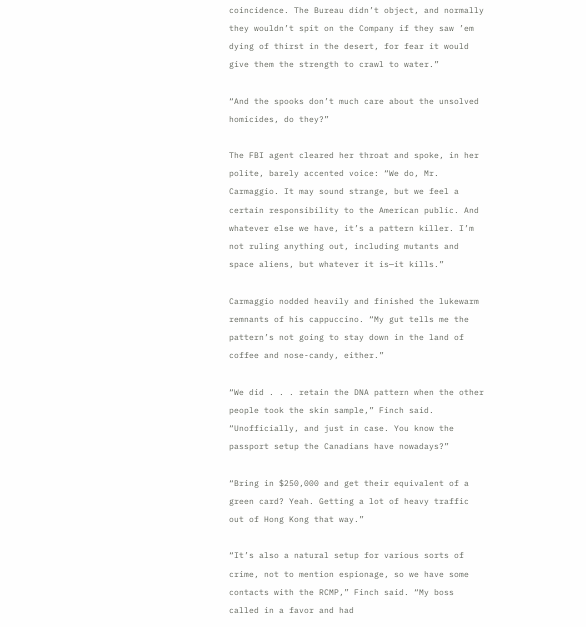coincidence. The Bureau didn’t object, and normally they wouldn’t spit on the Company if they saw ’em dying of thirst in the desert, for fear it would give them the strength to crawl to water.”

“And the spooks don’t much care about the unsolved homicides, do they?”

The FBI agent cleared her throat and spoke, in her polite, barely accented voice: “We do, Mr. Carmaggio. It may sound strange, but we feel a certain responsibility to the American public. And whatever else we have, it’s a pattern killer. I’m not ruling anything out, including mutants and space aliens, but whatever it is—it kills.”

Carmaggio nodded heavily and finished the lukewarm remnants of his cappuccino. “My gut tells me the pattern’s not going to stay down in the land of coffee and nose-candy, either.”

“We did . . . retain the DNA pattern when the other people took the skin sample,” Finch said. “Unofficially, and just in case. You know the passport setup the Canadians have nowadays?”

“Bring in $250,000 and get their equivalent of a green card? Yeah. Getting a lot of heavy traffic out of Hong Kong that way.”

“It’s also a natural setup for various sorts of crime, not to mention espionage, so we have some contacts with the RCMP,” Finch said. “My boss called in a favor and had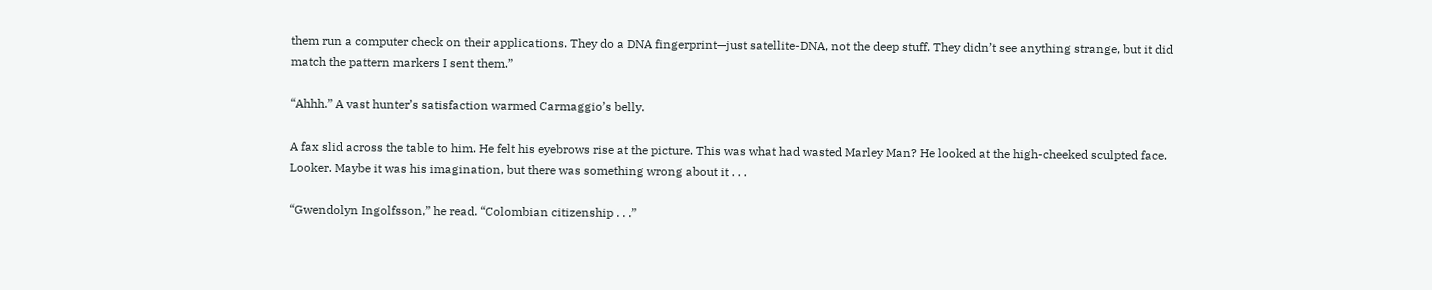them run a computer check on their applications. They do a DNA fingerprint—just satellite-DNA, not the deep stuff. They didn’t see anything strange, but it did match the pattern markers I sent them.”

“Ahhh.” A vast hunter’s satisfaction warmed Carmaggio’s belly.

A fax slid across the table to him. He felt his eyebrows rise at the picture. This was what had wasted Marley Man? He looked at the high-cheeked sculpted face. Looker. Maybe it was his imagination, but there was something wrong about it . . .

“Gwendolyn Ingolfsson,” he read. “Colombian citizenship . . .”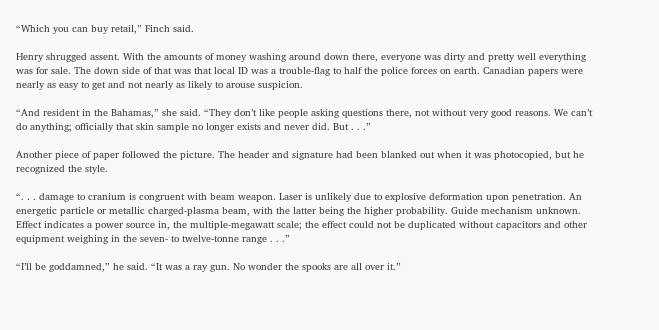“Which you can buy retail,” Finch said.

Henry shrugged assent. With the amounts of money washing around down there, everyone was dirty and pretty well everything was for sale. The down side of that was that local ID was a trouble-flag to half the police forces on earth. Canadian papers were nearly as easy to get and not nearly as likely to arouse suspicion.

“And resident in the Bahamas,” she said. “They don’t like people asking questions there, not without very good reasons. We can’t do anything; officially that skin sample no longer exists and never did. But . . .”

Another piece of paper followed the picture. The header and signature had been blanked out when it was photocopied, but he recognized the style.

“. . . damage to cranium is congruent with beam weapon. Laser is unlikely due to explosive deformation upon penetration. An energetic particle or metallic charged-plasma beam, with the latter being the higher probability. Guide mechanism unknown. Effect indicates a power source in, the multiple-megawatt scale; the effect could not be duplicated without capacitors and other equipment weighing in the seven- to twelve-tonne range . . .”

“I’ll be goddamned,” he said. “It was a ray gun. No wonder the spooks are all over it.”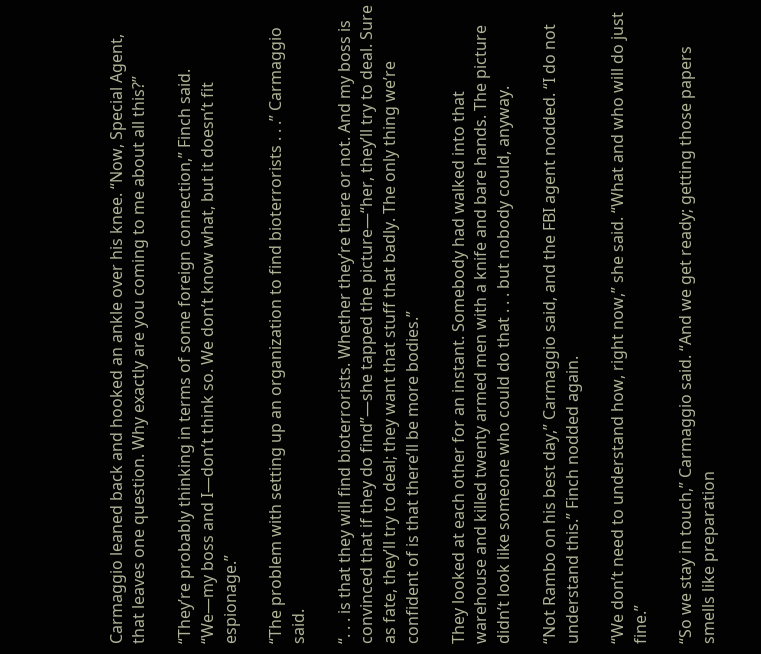Carmaggio leaned back and hooked an ankle over his knee. “Now, Special Agent, that leaves one question. Why exactly are you coming to me about all this?”

“They’re probably thinking in terms of some foreign connection,” Finch said. “We—my boss and I—don’t think so. We don’t know what, but it doesn’t fit espionage.”

“The problem with setting up an organization to find bioterrorists . . .” Carmaggio said.

“. . . is that they will find bioterrorists. Whether they’re there or not. And my boss is convinced that if they do find”—she tapped the picture—“her, they’ll try to deal. Sure as fate, they’ll try to deal; they want that stuff that badly. The only thing we’re confident of is that there’ll be more bodies.”

They looked at each other for an instant. Somebody had walked into that warehouse and killed twenty armed men with a knife and bare hands. The picture didn’t look like someone who could do that . . . but nobody could, anyway.

“Not Rambo on his best day,” Carmaggio said, and the FBI agent nodded. “I do not understand this.” Finch nodded again.

“We don’t need to understand how, right now,” she said. “What and who will do just fine.”

“So we stay in touch,” Carmaggio said. “And we get ready; getting those papers smells like preparation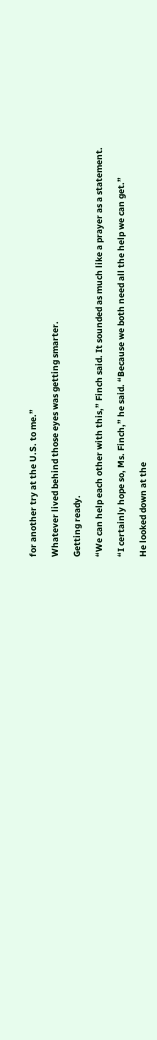for another try at the U.S. to me.”

Whatever lived behind those eyes was getting smarter.

Getting ready.

“We can help each other with this,” Finch said. It sounded as much like a prayer as a statement.

“I certainly hope so, Ms. Finch,” he said. “Because we both need all the help we can get.”

He looked down at the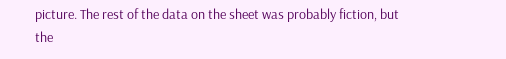picture. The rest of the data on the sheet was probably fiction, but the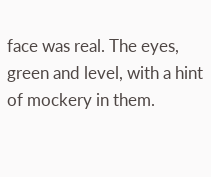face was real. The eyes, green and level, with a hint of mockery in them.